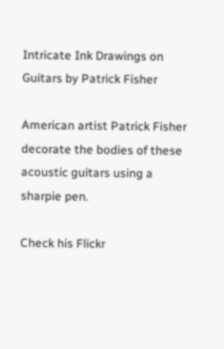Intricate Ink Drawings on Guitars by Patrick Fisher

American artist Patrick Fisher decorate the bodies of these acoustic guitars using a sharpie pen.

Check his Flickr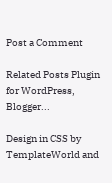Post a Comment

Related Posts Plugin for WordPress, Blogger...

Design in CSS by TemplateWorld and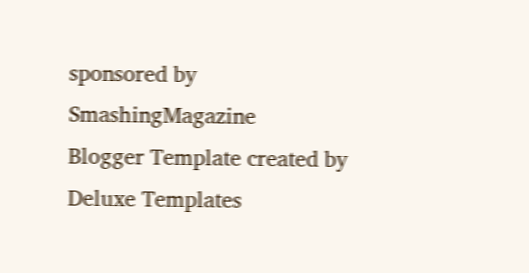sponsored by SmashingMagazine
Blogger Template created by Deluxe Templates